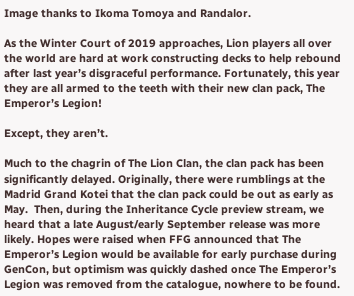Image thanks to Ikoma Tomoya and Randalor.

As the Winter Court of 2019 approaches, Lion players all over the world are hard at work constructing decks to help rebound after last year’s disgraceful performance. Fortunately, this year they are all armed to the teeth with their new clan pack, The Emperor’s Legion!

Except, they aren’t.

Much to the chagrin of The Lion Clan, the clan pack has been significantly delayed. Originally, there were rumblings at the Madrid Grand Kotei that the clan pack could be out as early as May.  Then, during the Inheritance Cycle preview stream, we heard that a late August/early September release was more likely. Hopes were raised when FFG announced that The Emperor’s Legion would be available for early purchase during GenCon, but optimism was quickly dashed once The Emperor’s Legion was removed from the catalogue, nowhere to be found.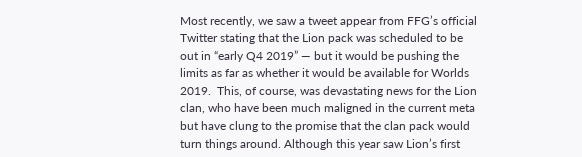Most recently, we saw a tweet appear from FFG’s official Twitter stating that the Lion pack was scheduled to be out in “early Q4 2019” — but it would be pushing the limits as far as whether it would be available for Worlds 2019.  This, of course, was devastating news for the Lion clan, who have been much maligned in the current meta but have clung to the promise that the clan pack would turn things around. Although this year saw Lion’s first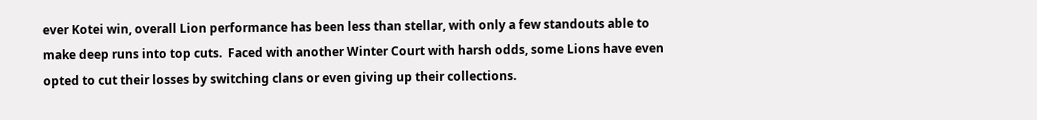ever Kotei win, overall Lion performance has been less than stellar, with only a few standouts able to make deep runs into top cuts.  Faced with another Winter Court with harsh odds, some Lions have even opted to cut their losses by switching clans or even giving up their collections.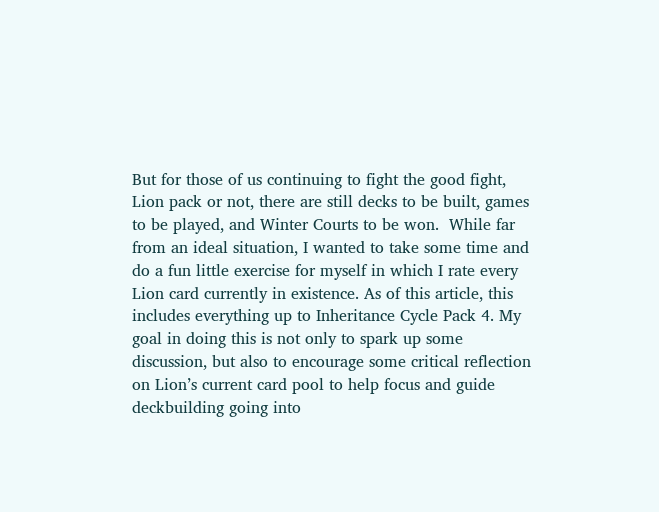But for those of us continuing to fight the good fight, Lion pack or not, there are still decks to be built, games to be played, and Winter Courts to be won.  While far from an ideal situation, I wanted to take some time and do a fun little exercise for myself in which I rate every Lion card currently in existence. As of this article, this includes everything up to Inheritance Cycle Pack 4. My goal in doing this is not only to spark up some discussion, but also to encourage some critical reflection on Lion’s current card pool to help focus and guide deckbuilding going into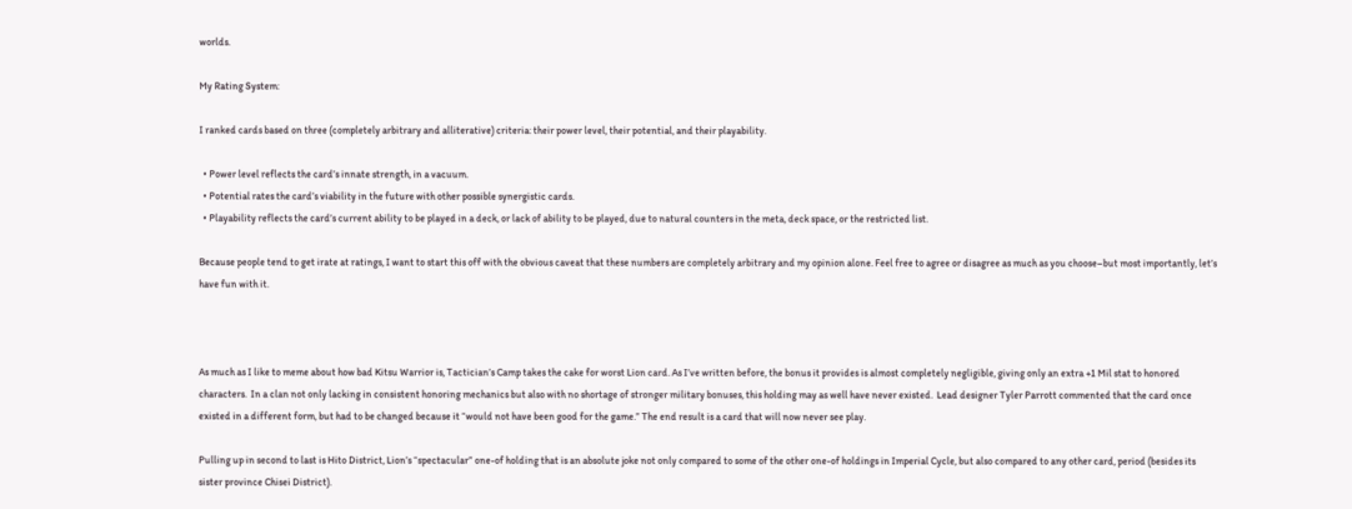worlds.

My Rating System:

I ranked cards based on three (completely arbitrary and alliterative) criteria: their power level, their potential, and their playability.

  • Power level reflects the card’s innate strength, in a vacuum.
  • Potential rates the card’s viability in the future with other possible synergistic cards.
  • Playability reflects the card’s current ability to be played in a deck, or lack of ability to be played, due to natural counters in the meta, deck space, or the restricted list.

Because people tend to get irate at ratings, I want to start this off with the obvious caveat that these numbers are completely arbitrary and my opinion alone. Feel free to agree or disagree as much as you choose–but most importantly, let’s have fun with it.



As much as I like to meme about how bad Kitsu Warrior is, Tactician’s Camp takes the cake for worst Lion card. As I’ve written before, the bonus it provides is almost completely negligible, giving only an extra +1 Mil stat to honored characters.  In a clan not only lacking in consistent honoring mechanics but also with no shortage of stronger military bonuses, this holding may as well have never existed.  Lead designer Tyler Parrott commented that the card once existed in a different form, but had to be changed because it “would not have been good for the game.” The end result is a card that will now never see play.

Pulling up in second to last is Hito District, Lion’s “spectacular” one-of holding that is an absolute joke not only compared to some of the other one-of holdings in Imperial Cycle, but also compared to any other card, period (besides its sister province Chisei District).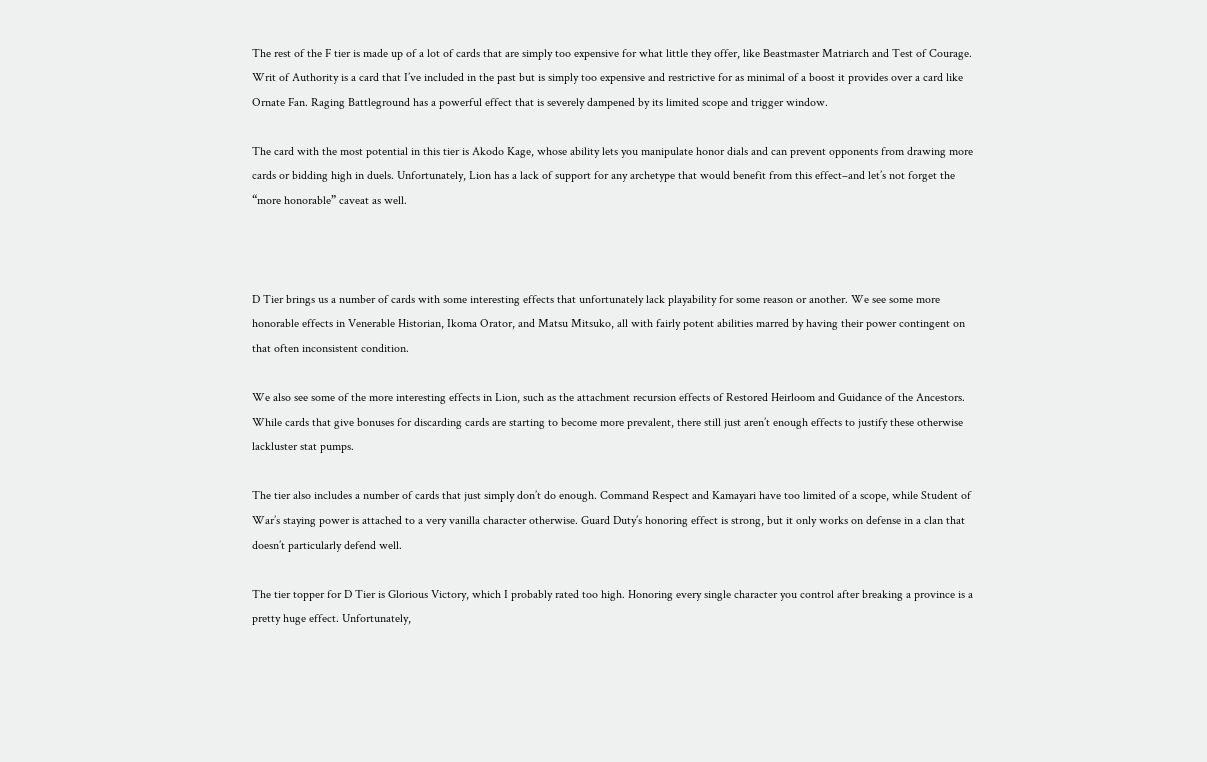The rest of the F tier is made up of a lot of cards that are simply too expensive for what little they offer, like Beastmaster Matriarch and Test of Courage. Writ of Authority is a card that I’ve included in the past but is simply too expensive and restrictive for as minimal of a boost it provides over a card like Ornate Fan. Raging Battleground has a powerful effect that is severely dampened by its limited scope and trigger window.

The card with the most potential in this tier is Akodo Kage, whose ability lets you manipulate honor dials and can prevent opponents from drawing more cards or bidding high in duels. Unfortunately, Lion has a lack of support for any archetype that would benefit from this effect–and let’s not forget the “more honorable” caveat as well.



D Tier brings us a number of cards with some interesting effects that unfortunately lack playability for some reason or another. We see some more honorable effects in Venerable Historian, Ikoma Orator, and Matsu Mitsuko, all with fairly potent abilities marred by having their power contingent on that often inconsistent condition.

We also see some of the more interesting effects in Lion, such as the attachment recursion effects of Restored Heirloom and Guidance of the Ancestors. While cards that give bonuses for discarding cards are starting to become more prevalent, there still just aren’t enough effects to justify these otherwise lackluster stat pumps.

The tier also includes a number of cards that just simply don’t do enough. Command Respect and Kamayari have too limited of a scope, while Student of War’s staying power is attached to a very vanilla character otherwise. Guard Duty’s honoring effect is strong, but it only works on defense in a clan that doesn’t particularly defend well.

The tier topper for D Tier is Glorious Victory, which I probably rated too high. Honoring every single character you control after breaking a province is a pretty huge effect. Unfortunately,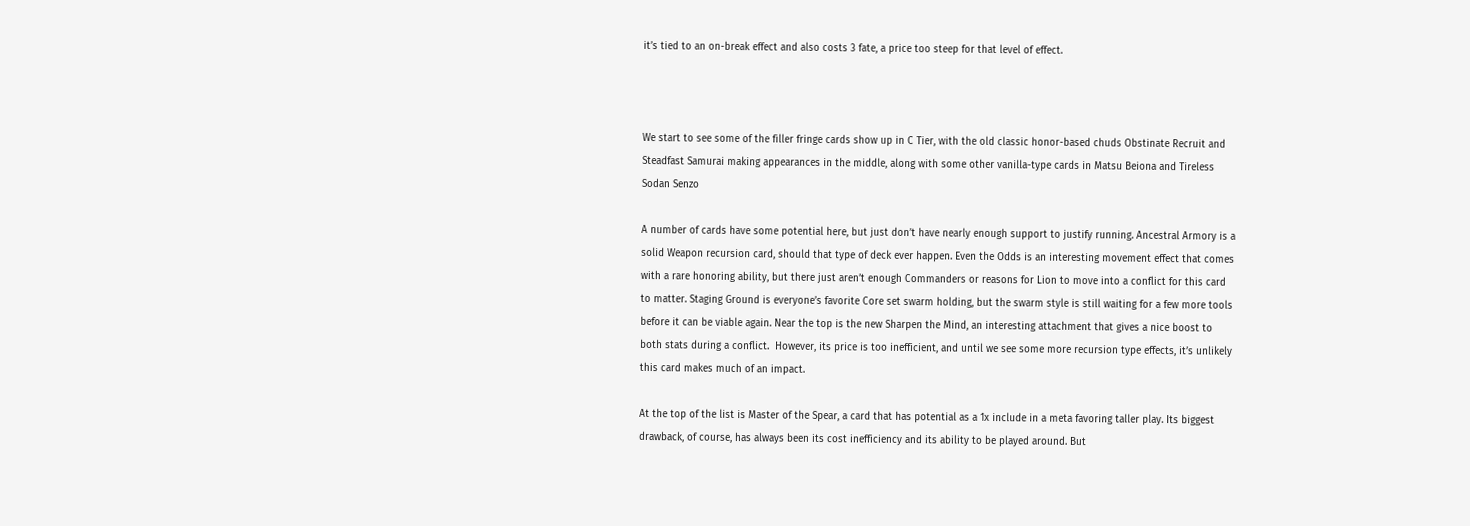it’s tied to an on-break effect and also costs 3 fate, a price too steep for that level of effect.



We start to see some of the filler fringe cards show up in C Tier, with the old classic honor-based chuds Obstinate Recruit and Steadfast Samurai making appearances in the middle, along with some other vanilla-type cards in Matsu Beiona and Tireless Sodan Senzo

A number of cards have some potential here, but just don’t have nearly enough support to justify running. Ancestral Armory is a solid Weapon recursion card, should that type of deck ever happen. Even the Odds is an interesting movement effect that comes with a rare honoring ability, but there just aren’t enough Commanders or reasons for Lion to move into a conflict for this card to matter. Staging Ground is everyone’s favorite Core set swarm holding, but the swarm style is still waiting for a few more tools before it can be viable again. Near the top is the new Sharpen the Mind, an interesting attachment that gives a nice boost to both stats during a conflict.  However, its price is too inefficient, and until we see some more recursion type effects, it’s unlikely this card makes much of an impact.

At the top of the list is Master of the Spear, a card that has potential as a 1x include in a meta favoring taller play. Its biggest drawback, of course, has always been its cost inefficiency and its ability to be played around. But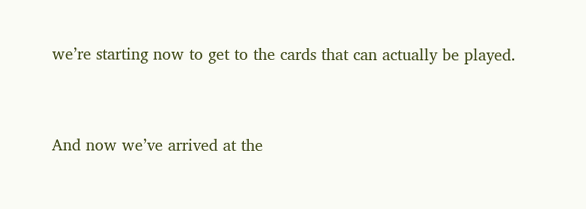we’re starting now to get to the cards that can actually be played.



And now we’ve arrived at the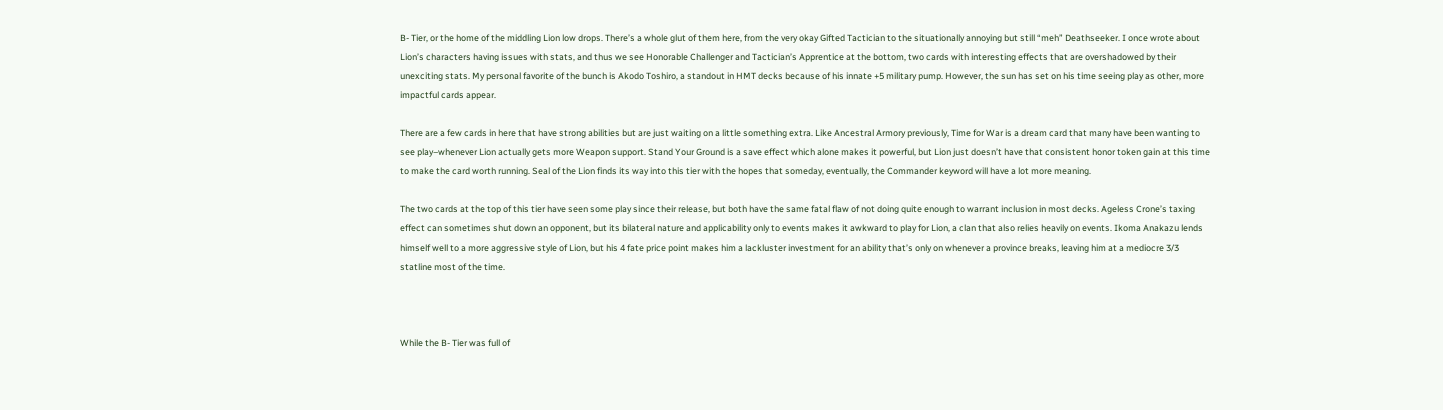B- Tier, or the home of the middling Lion low drops. There’s a whole glut of them here, from the very okay Gifted Tactician to the situationally annoying but still “meh” Deathseeker. I once wrote about Lion’s characters having issues with stats, and thus we see Honorable Challenger and Tactician’s Apprentice at the bottom, two cards with interesting effects that are overshadowed by their unexciting stats. My personal favorite of the bunch is Akodo Toshiro, a standout in HMT decks because of his innate +5 military pump. However, the sun has set on his time seeing play as other, more impactful cards appear.

There are a few cards in here that have strong abilities but are just waiting on a little something extra. Like Ancestral Armory previously, Time for War is a dream card that many have been wanting to see play–whenever Lion actually gets more Weapon support. Stand Your Ground is a save effect which alone makes it powerful, but Lion just doesn’t have that consistent honor token gain at this time to make the card worth running. Seal of the Lion finds its way into this tier with the hopes that someday, eventually, the Commander keyword will have a lot more meaning.

The two cards at the top of this tier have seen some play since their release, but both have the same fatal flaw of not doing quite enough to warrant inclusion in most decks. Ageless Crone’s taxing effect can sometimes shut down an opponent, but its bilateral nature and applicability only to events makes it awkward to play for Lion, a clan that also relies heavily on events. Ikoma Anakazu lends himself well to a more aggressive style of Lion, but his 4 fate price point makes him a lackluster investment for an ability that’s only on whenever a province breaks, leaving him at a mediocre 3/3 statline most of the time.



While the B- Tier was full of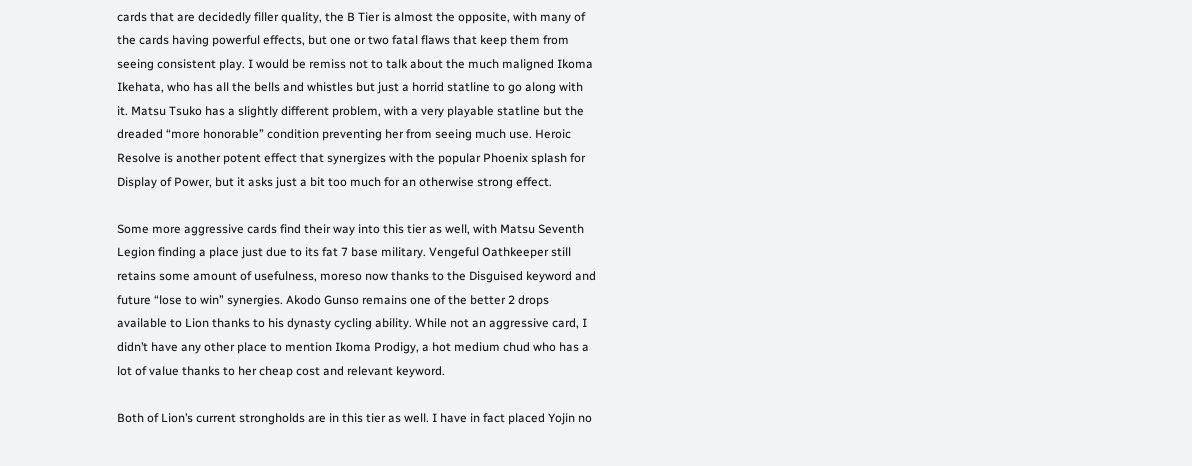cards that are decidedly filler quality, the B Tier is almost the opposite, with many of the cards having powerful effects, but one or two fatal flaws that keep them from seeing consistent play. I would be remiss not to talk about the much maligned Ikoma Ikehata, who has all the bells and whistles but just a horrid statline to go along with it. Matsu Tsuko has a slightly different problem, with a very playable statline but the dreaded “more honorable” condition preventing her from seeing much use. Heroic Resolve is another potent effect that synergizes with the popular Phoenix splash for Display of Power, but it asks just a bit too much for an otherwise strong effect.

Some more aggressive cards find their way into this tier as well, with Matsu Seventh Legion finding a place just due to its fat 7 base military. Vengeful Oathkeeper still retains some amount of usefulness, moreso now thanks to the Disguised keyword and future “lose to win” synergies. Akodo Gunso remains one of the better 2 drops available to Lion thanks to his dynasty cycling ability. While not an aggressive card, I didn’t have any other place to mention Ikoma Prodigy, a hot medium chud who has a lot of value thanks to her cheap cost and relevant keyword.

Both of Lion’s current strongholds are in this tier as well. I have in fact placed Yojin no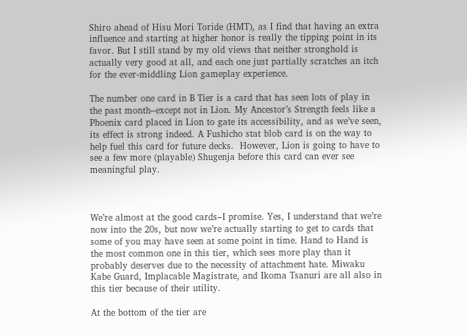Shiro ahead of Hisu Mori Toride (HMT), as I find that having an extra influence and starting at higher honor is really the tipping point in its favor. But I still stand by my old views that neither stronghold is actually very good at all, and each one just partially scratches an itch for the ever-middling Lion gameplay experience.

The number one card in B Tier is a card that has seen lots of play in the past month–except not in Lion. My Ancestor’s Strength feels like a Phoenix card placed in Lion to gate its accessibility, and as we’ve seen, its effect is strong indeed. A Fushicho stat blob card is on the way to help fuel this card for future decks.  However, Lion is going to have to see a few more (playable) Shugenja before this card can ever see meaningful play.



We’re almost at the good cards–I promise. Yes, I understand that we’re now into the 20s, but now we’re actually starting to get to cards that some of you may have seen at some point in time. Hand to Hand is the most common one in this tier, which sees more play than it probably deserves due to the necessity of attachment hate. Miwaku Kabe Guard, Implacable Magistrate, and Ikoma Tsanuri are all also in this tier because of their utility.

At the bottom of the tier are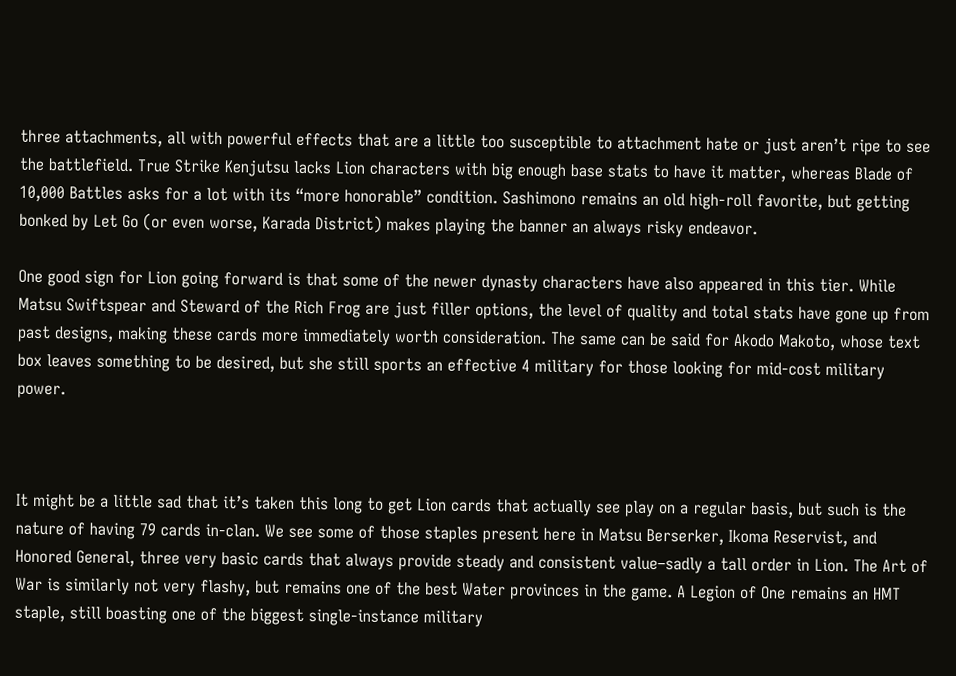three attachments, all with powerful effects that are a little too susceptible to attachment hate or just aren’t ripe to see the battlefield. True Strike Kenjutsu lacks Lion characters with big enough base stats to have it matter, whereas Blade of 10,000 Battles asks for a lot with its “more honorable” condition. Sashimono remains an old high-roll favorite, but getting bonked by Let Go (or even worse, Karada District) makes playing the banner an always risky endeavor.

One good sign for Lion going forward is that some of the newer dynasty characters have also appeared in this tier. While Matsu Swiftspear and Steward of the Rich Frog are just filler options, the level of quality and total stats have gone up from past designs, making these cards more immediately worth consideration. The same can be said for Akodo Makoto, whose text box leaves something to be desired, but she still sports an effective 4 military for those looking for mid-cost military power.



It might be a little sad that it’s taken this long to get Lion cards that actually see play on a regular basis, but such is the nature of having 79 cards in-clan. We see some of those staples present here in Matsu Berserker, Ikoma Reservist, and Honored General, three very basic cards that always provide steady and consistent value–sadly a tall order in Lion. The Art of War is similarly not very flashy, but remains one of the best Water provinces in the game. A Legion of One remains an HMT staple, still boasting one of the biggest single-instance military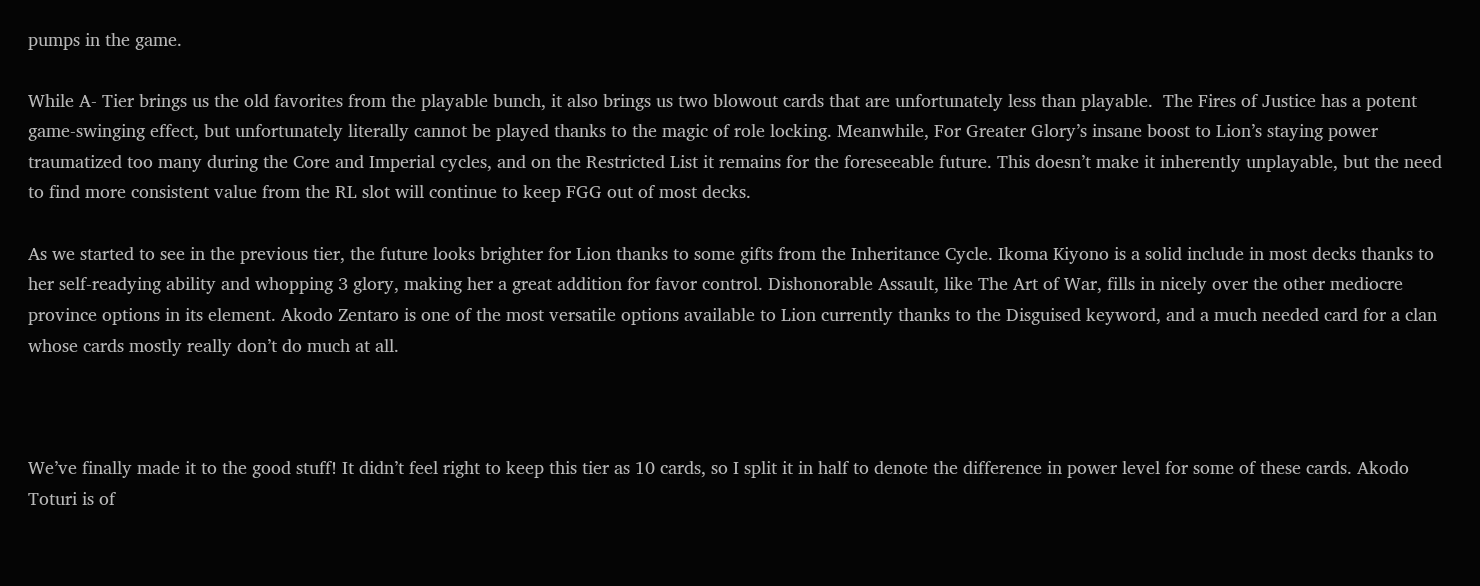pumps in the game.

While A- Tier brings us the old favorites from the playable bunch, it also brings us two blowout cards that are unfortunately less than playable.  The Fires of Justice has a potent game-swinging effect, but unfortunately literally cannot be played thanks to the magic of role locking. Meanwhile, For Greater Glory’s insane boost to Lion’s staying power traumatized too many during the Core and Imperial cycles, and on the Restricted List it remains for the foreseeable future. This doesn’t make it inherently unplayable, but the need to find more consistent value from the RL slot will continue to keep FGG out of most decks.

As we started to see in the previous tier, the future looks brighter for Lion thanks to some gifts from the Inheritance Cycle. Ikoma Kiyono is a solid include in most decks thanks to her self-readying ability and whopping 3 glory, making her a great addition for favor control. Dishonorable Assault, like The Art of War, fills in nicely over the other mediocre province options in its element. Akodo Zentaro is one of the most versatile options available to Lion currently thanks to the Disguised keyword, and a much needed card for a clan whose cards mostly really don’t do much at all.



We’ve finally made it to the good stuff! It didn’t feel right to keep this tier as 10 cards, so I split it in half to denote the difference in power level for some of these cards. Akodo Toturi is of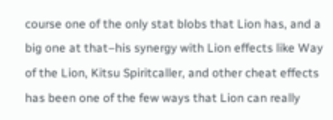course one of the only stat blobs that Lion has, and a big one at that–his synergy with Lion effects like Way of the Lion, Kitsu Spiritcaller, and other cheat effects has been one of the few ways that Lion can really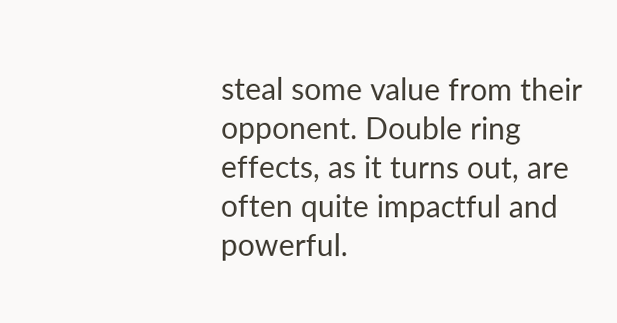steal some value from their opponent. Double ring effects, as it turns out, are often quite impactful and powerful.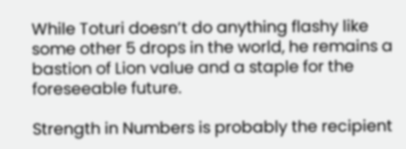While Toturi doesn’t do anything flashy like some other 5 drops in the world, he remains a bastion of Lion value and a staple for the foreseeable future.

Strength in Numbers is probably the recipient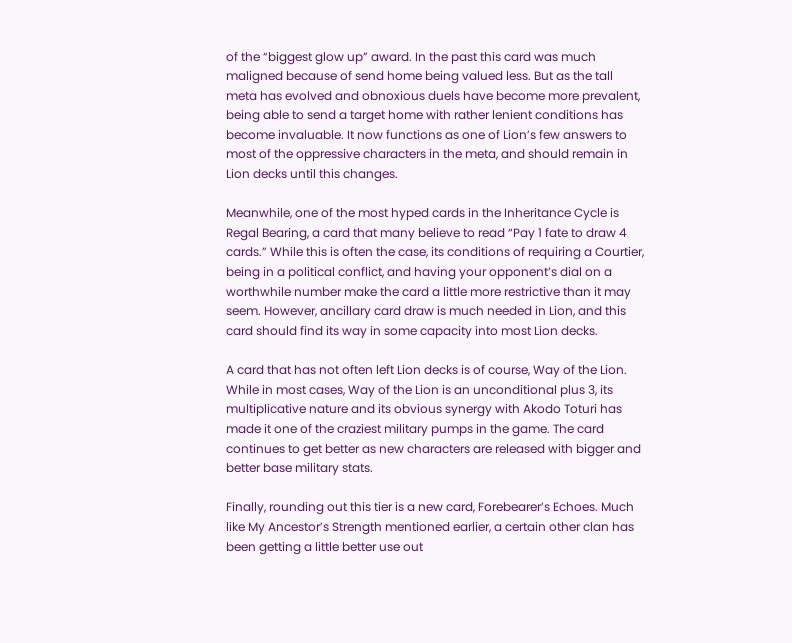of the “biggest glow up” award. In the past this card was much maligned because of send home being valued less. But as the tall meta has evolved and obnoxious duels have become more prevalent, being able to send a target home with rather lenient conditions has become invaluable. It now functions as one of Lion’s few answers to most of the oppressive characters in the meta, and should remain in Lion decks until this changes.

Meanwhile, one of the most hyped cards in the Inheritance Cycle is Regal Bearing, a card that many believe to read “Pay 1 fate to draw 4 cards.” While this is often the case, its conditions of requiring a Courtier, being in a political conflict, and having your opponent’s dial on a worthwhile number make the card a little more restrictive than it may seem. However, ancillary card draw is much needed in Lion, and this card should find its way in some capacity into most Lion decks.

A card that has not often left Lion decks is of course, Way of the Lion. While in most cases, Way of the Lion is an unconditional plus 3, its multiplicative nature and its obvious synergy with Akodo Toturi has made it one of the craziest military pumps in the game. The card continues to get better as new characters are released with bigger and better base military stats.

Finally, rounding out this tier is a new card, Forebearer’s Echoes. Much like My Ancestor’s Strength mentioned earlier, a certain other clan has been getting a little better use out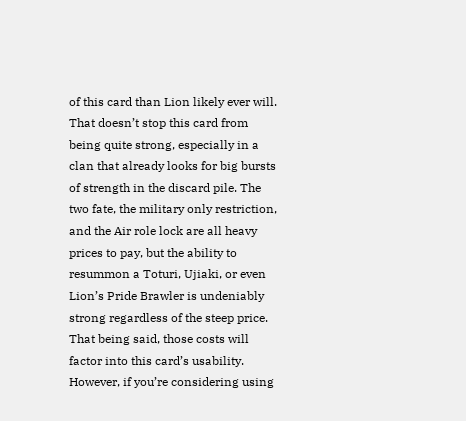of this card than Lion likely ever will. That doesn’t stop this card from being quite strong, especially in a clan that already looks for big bursts of strength in the discard pile. The two fate, the military only restriction, and the Air role lock are all heavy prices to pay, but the ability to resummon a Toturi, Ujiaki, or even Lion’s Pride Brawler is undeniably strong regardless of the steep price. That being said, those costs will factor into this card’s usability. However, if you’re considering using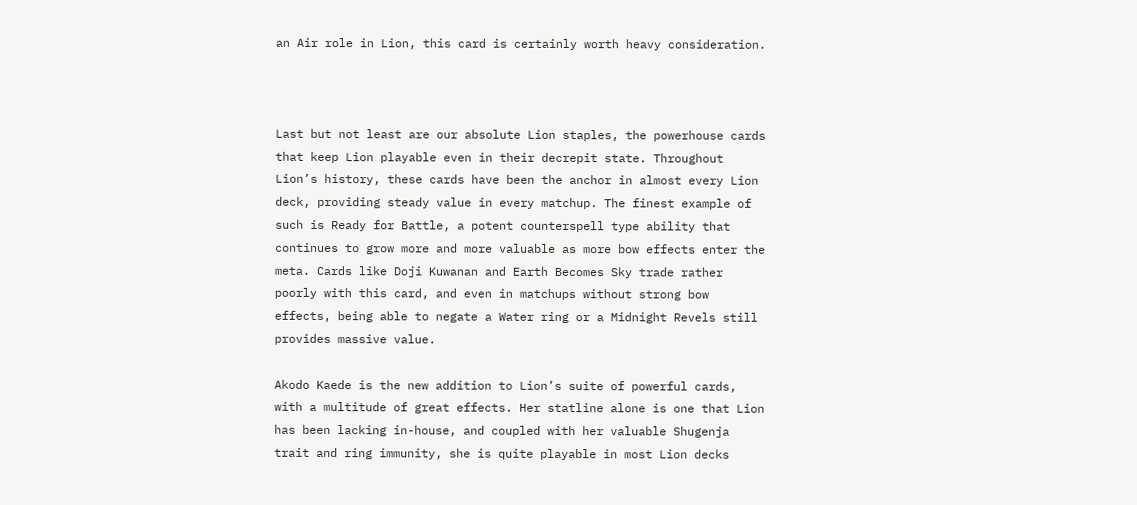an Air role in Lion, this card is certainly worth heavy consideration.



Last but not least are our absolute Lion staples, the powerhouse cards that keep Lion playable even in their decrepit state. Throughout Lion’s history, these cards have been the anchor in almost every Lion deck, providing steady value in every matchup. The finest example of such is Ready for Battle, a potent counterspell type ability that continues to grow more and more valuable as more bow effects enter the meta. Cards like Doji Kuwanan and Earth Becomes Sky trade rather poorly with this card, and even in matchups without strong bow effects, being able to negate a Water ring or a Midnight Revels still provides massive value.

Akodo Kaede is the new addition to Lion’s suite of powerful cards, with a multitude of great effects. Her statline alone is one that Lion has been lacking in-house, and coupled with her valuable Shugenja trait and ring immunity, she is quite playable in most Lion decks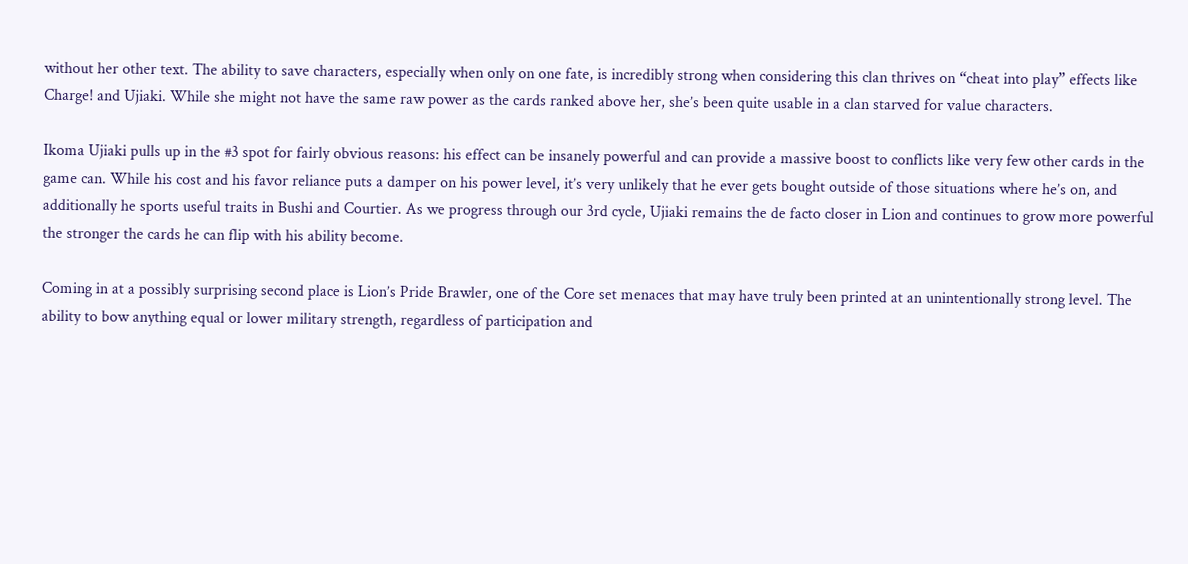without her other text. The ability to save characters, especially when only on one fate, is incredibly strong when considering this clan thrives on “cheat into play” effects like Charge! and Ujiaki. While she might not have the same raw power as the cards ranked above her, she’s been quite usable in a clan starved for value characters.

Ikoma Ujiaki pulls up in the #3 spot for fairly obvious reasons: his effect can be insanely powerful and can provide a massive boost to conflicts like very few other cards in the game can. While his cost and his favor reliance puts a damper on his power level, it’s very unlikely that he ever gets bought outside of those situations where he’s on, and additionally he sports useful traits in Bushi and Courtier. As we progress through our 3rd cycle, Ujiaki remains the de facto closer in Lion and continues to grow more powerful the stronger the cards he can flip with his ability become.

Coming in at a possibly surprising second place is Lion’s Pride Brawler, one of the Core set menaces that may have truly been printed at an unintentionally strong level. The ability to bow anything equal or lower military strength, regardless of participation and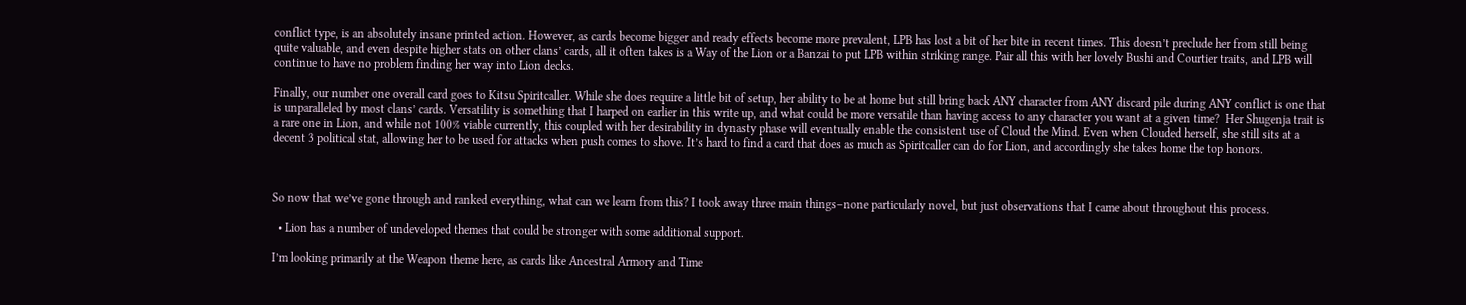conflict type, is an absolutely insane printed action. However, as cards become bigger and ready effects become more prevalent, LPB has lost a bit of her bite in recent times. This doesn’t preclude her from still being quite valuable, and even despite higher stats on other clans’ cards, all it often takes is a Way of the Lion or a Banzai to put LPB within striking range. Pair all this with her lovely Bushi and Courtier traits, and LPB will continue to have no problem finding her way into Lion decks.

Finally, our number one overall card goes to Kitsu Spiritcaller. While she does require a little bit of setup, her ability to be at home but still bring back ANY character from ANY discard pile during ANY conflict is one that is unparalleled by most clans’ cards. Versatility is something that I harped on earlier in this write up, and what could be more versatile than having access to any character you want at a given time?  Her Shugenja trait is a rare one in Lion, and while not 100% viable currently, this coupled with her desirability in dynasty phase will eventually enable the consistent use of Cloud the Mind. Even when Clouded herself, she still sits at a decent 3 political stat, allowing her to be used for attacks when push comes to shove. It’s hard to find a card that does as much as Spiritcaller can do for Lion, and accordingly she takes home the top honors.



So now that we’ve gone through and ranked everything, what can we learn from this? I took away three main things–none particularly novel, but just observations that I came about throughout this process.

  • Lion has a number of undeveloped themes that could be stronger with some additional support.

I’m looking primarily at the Weapon theme here, as cards like Ancestral Armory and Time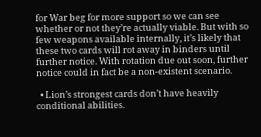for War beg for more support so we can see whether or not they’re actually viable. But with so few weapons available internally, it’s likely that these two cards will rot away in binders until further notice. With rotation due out soon, further notice could in fact be a non-existent scenario.

  • Lion’s strongest cards don’t have heavily conditional abilities.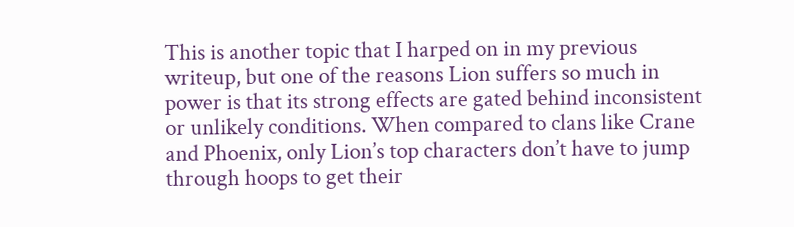This is another topic that I harped on in my previous writeup, but one of the reasons Lion suffers so much in power is that its strong effects are gated behind inconsistent or unlikely conditions. When compared to clans like Crane and Phoenix, only Lion’s top characters don’t have to jump through hoops to get their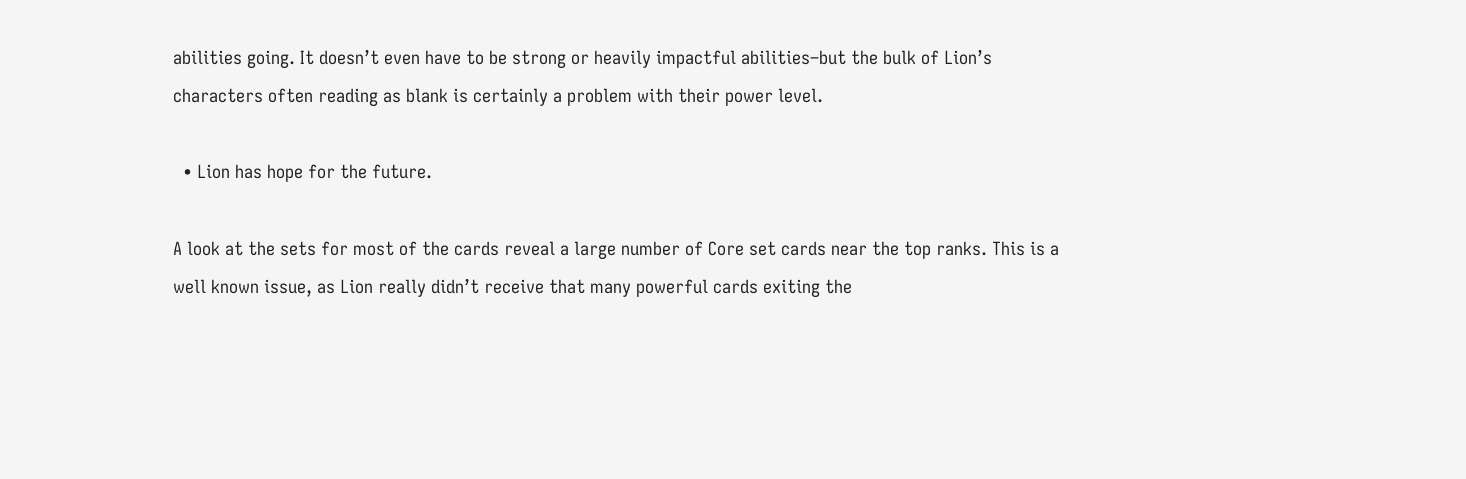abilities going. It doesn’t even have to be strong or heavily impactful abilities–but the bulk of Lion’s characters often reading as blank is certainly a problem with their power level.

  • Lion has hope for the future.

A look at the sets for most of the cards reveal a large number of Core set cards near the top ranks. This is a well known issue, as Lion really didn’t receive that many powerful cards exiting the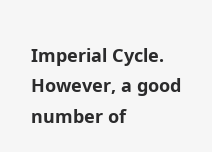Imperial Cycle. However, a good number of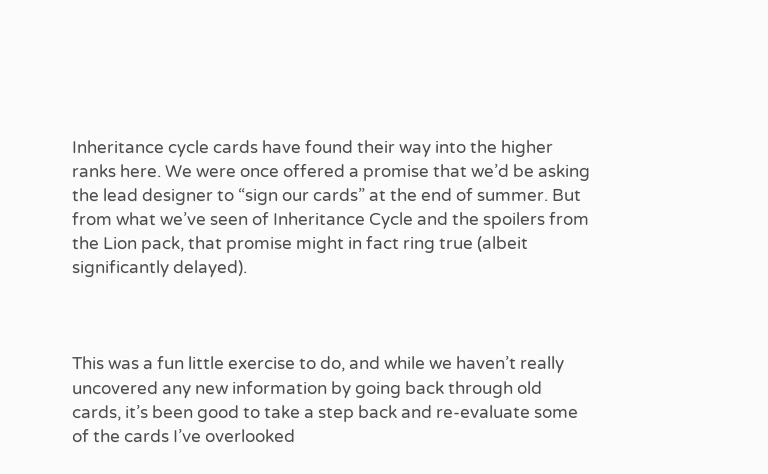Inheritance cycle cards have found their way into the higher ranks here. We were once offered a promise that we’d be asking the lead designer to “sign our cards” at the end of summer. But from what we’ve seen of Inheritance Cycle and the spoilers from the Lion pack, that promise might in fact ring true (albeit significantly delayed).



This was a fun little exercise to do, and while we haven’t really uncovered any new information by going back through old cards, it’s been good to take a step back and re-evaluate some of the cards I’ve overlooked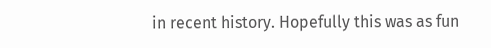in recent history. Hopefully this was as fun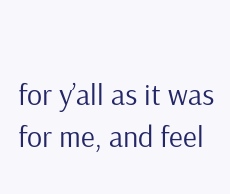for y’all as it was for me, and feel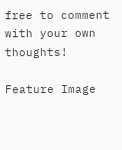free to comment with your own thoughts!

Feature Image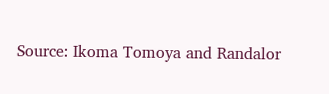Source: Ikoma Tomoya and Randalor